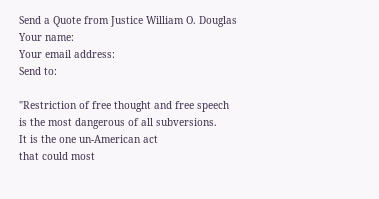Send a Quote from Justice William O. Douglas
Your name:
Your email address:
Send to:

"Restriction of free thought and free speech
is the most dangerous of all subversions.
It is the one un-American act
that could most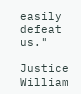easily defeat us."

Justice William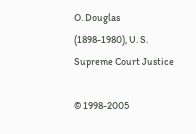O. Douglas
(1898-1980), U. S. Supreme Court Justice

© 1998-2005